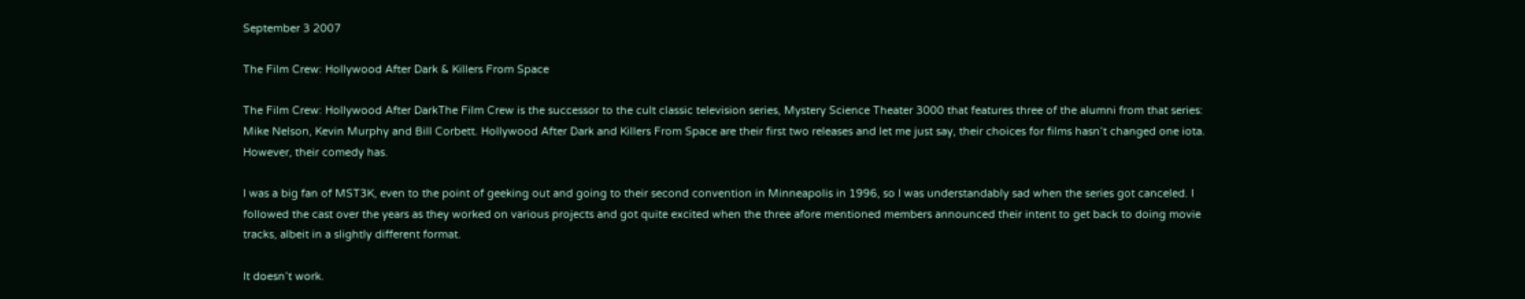September 3 2007

The Film Crew: Hollywood After Dark & Killers From Space

The Film Crew: Hollywood After DarkThe Film Crew is the successor to the cult classic television series, Mystery Science Theater 3000 that features three of the alumni from that series: Mike Nelson, Kevin Murphy and Bill Corbett. Hollywood After Dark and Killers From Space are their first two releases and let me just say, their choices for films hasn’t changed one iota. However, their comedy has.

I was a big fan of MST3K, even to the point of geeking out and going to their second convention in Minneapolis in 1996, so I was understandably sad when the series got canceled. I followed the cast over the years as they worked on various projects and got quite excited when the three afore mentioned members announced their intent to get back to doing movie tracks, albeit in a slightly different format.

It doesn’t work.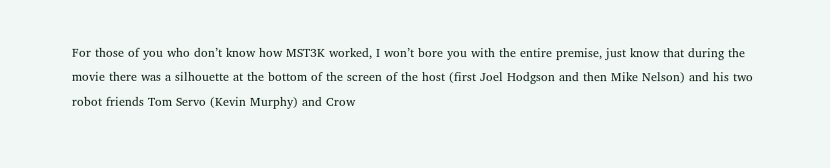For those of you who don’t know how MST3K worked, I won’t bore you with the entire premise, just know that during the movie there was a silhouette at the bottom of the screen of the host (first Joel Hodgson and then Mike Nelson) and his two robot friends Tom Servo (Kevin Murphy) and Crow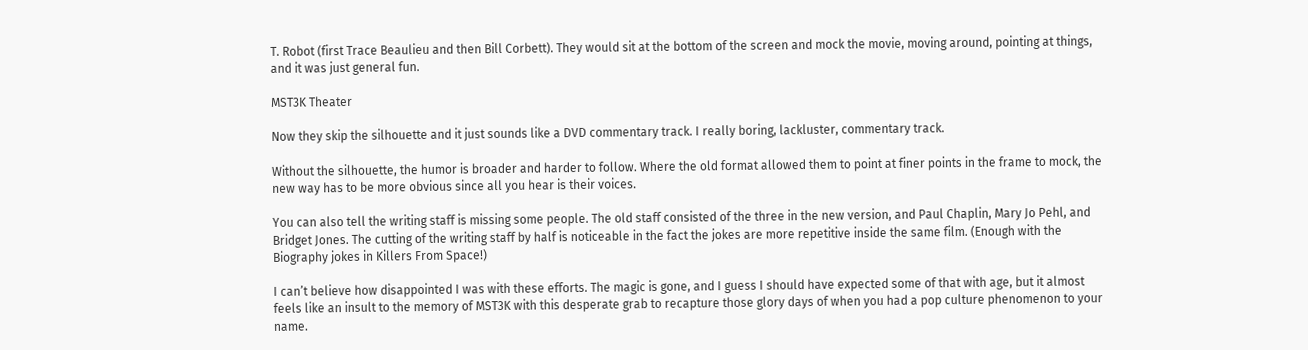T. Robot (first Trace Beaulieu and then Bill Corbett). They would sit at the bottom of the screen and mock the movie, moving around, pointing at things, and it was just general fun.

MST3K Theater

Now they skip the silhouette and it just sounds like a DVD commentary track. I really boring, lackluster, commentary track.

Without the silhouette, the humor is broader and harder to follow. Where the old format allowed them to point at finer points in the frame to mock, the new way has to be more obvious since all you hear is their voices.

You can also tell the writing staff is missing some people. The old staff consisted of the three in the new version, and Paul Chaplin, Mary Jo Pehl, and Bridget Jones. The cutting of the writing staff by half is noticeable in the fact the jokes are more repetitive inside the same film. (Enough with the Biography jokes in Killers From Space!)

I can’t believe how disappointed I was with these efforts. The magic is gone, and I guess I should have expected some of that with age, but it almost feels like an insult to the memory of MST3K with this desperate grab to recapture those glory days of when you had a pop culture phenomenon to your name.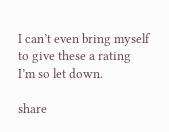I can’t even bring myself to give these a rating I’m so let down.

share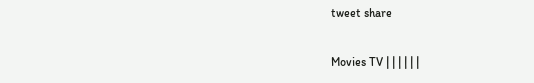tweet share

Movies TV | | | | | |